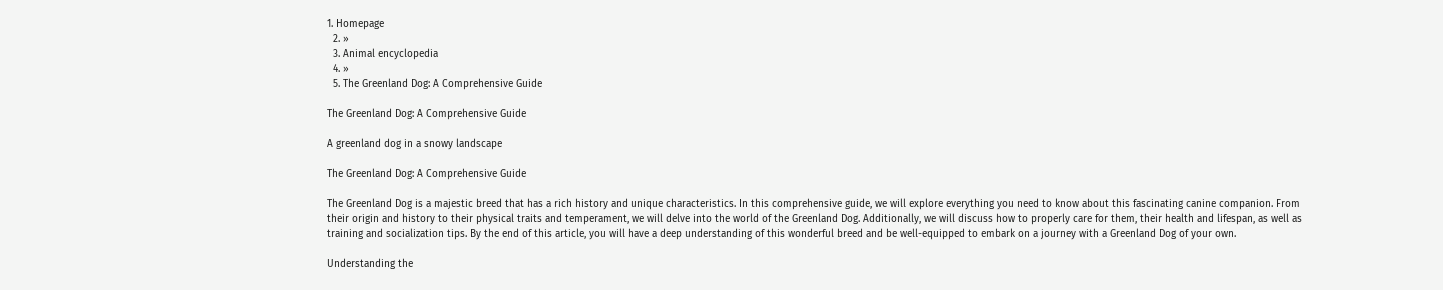1. Homepage
  2. »
  3. Animal encyclopedia
  4. »
  5. The Greenland Dog: A Comprehensive Guide

The Greenland Dog: A Comprehensive Guide

A greenland dog in a snowy landscape

The Greenland Dog: A Comprehensive Guide

The Greenland Dog is a majestic breed that has a rich history and unique characteristics. In this comprehensive guide, we will explore everything you need to know about this fascinating canine companion. From their origin and history to their physical traits and temperament, we will delve into the world of the Greenland Dog. Additionally, we will discuss how to properly care for them, their health and lifespan, as well as training and socialization tips. By the end of this article, you will have a deep understanding of this wonderful breed and be well-equipped to embark on a journey with a Greenland Dog of your own.

Understanding the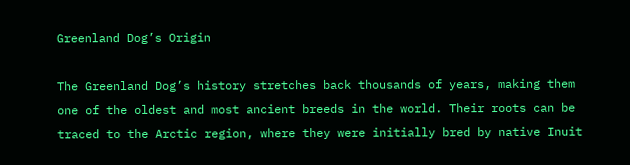Greenland Dog’s Origin

The Greenland Dog’s history stretches back thousands of years, making them one of the oldest and most ancient breeds in the world. Their roots can be traced to the Arctic region, where they were initially bred by native Inuit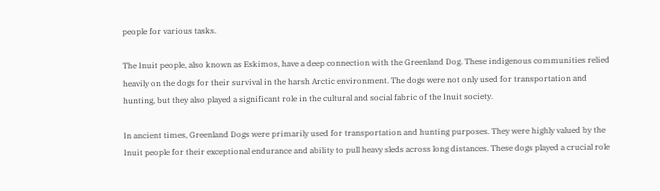people for various tasks.

The Inuit people, also known as Eskimos, have a deep connection with the Greenland Dog. These indigenous communities relied heavily on the dogs for their survival in the harsh Arctic environment. The dogs were not only used for transportation and hunting, but they also played a significant role in the cultural and social fabric of the Inuit society.

In ancient times, Greenland Dogs were primarily used for transportation and hunting purposes. They were highly valued by the Inuit people for their exceptional endurance and ability to pull heavy sleds across long distances. These dogs played a crucial role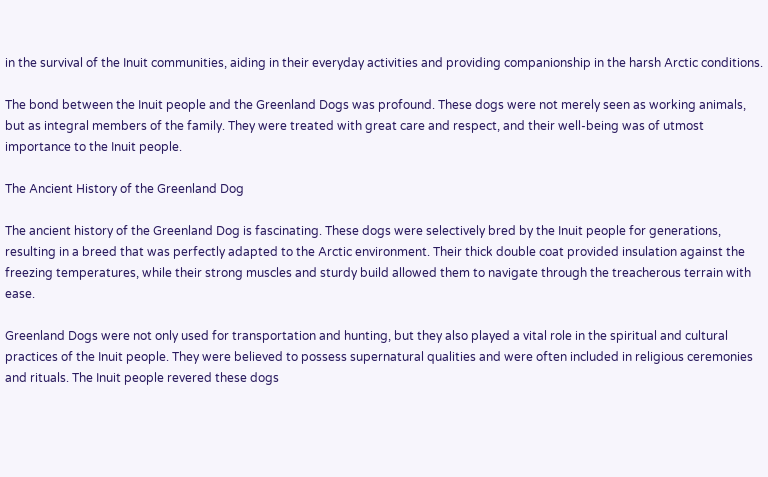in the survival of the Inuit communities, aiding in their everyday activities and providing companionship in the harsh Arctic conditions.

The bond between the Inuit people and the Greenland Dogs was profound. These dogs were not merely seen as working animals, but as integral members of the family. They were treated with great care and respect, and their well-being was of utmost importance to the Inuit people.

The Ancient History of the Greenland Dog

The ancient history of the Greenland Dog is fascinating. These dogs were selectively bred by the Inuit people for generations, resulting in a breed that was perfectly adapted to the Arctic environment. Their thick double coat provided insulation against the freezing temperatures, while their strong muscles and sturdy build allowed them to navigate through the treacherous terrain with ease.

Greenland Dogs were not only used for transportation and hunting, but they also played a vital role in the spiritual and cultural practices of the Inuit people. They were believed to possess supernatural qualities and were often included in religious ceremonies and rituals. The Inuit people revered these dogs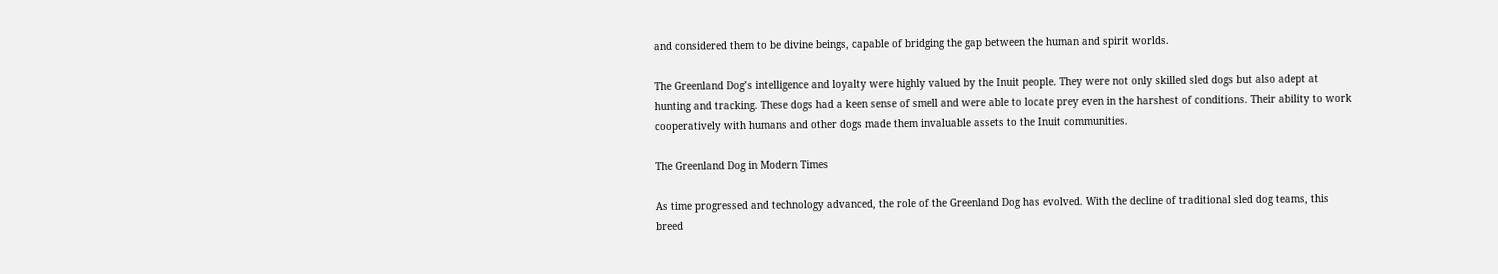and considered them to be divine beings, capable of bridging the gap between the human and spirit worlds.

The Greenland Dog’s intelligence and loyalty were highly valued by the Inuit people. They were not only skilled sled dogs but also adept at hunting and tracking. These dogs had a keen sense of smell and were able to locate prey even in the harshest of conditions. Their ability to work cooperatively with humans and other dogs made them invaluable assets to the Inuit communities.

The Greenland Dog in Modern Times

As time progressed and technology advanced, the role of the Greenland Dog has evolved. With the decline of traditional sled dog teams, this breed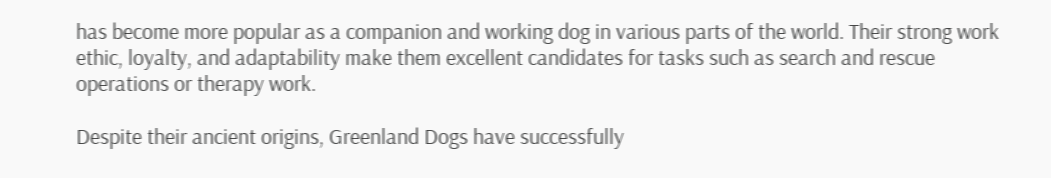has become more popular as a companion and working dog in various parts of the world. Their strong work ethic, loyalty, and adaptability make them excellent candidates for tasks such as search and rescue operations or therapy work.

Despite their ancient origins, Greenland Dogs have successfully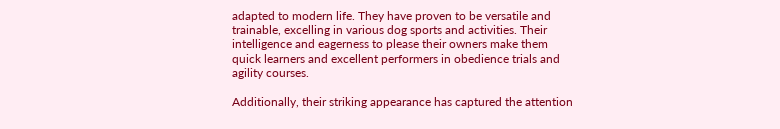adapted to modern life. They have proven to be versatile and trainable, excelling in various dog sports and activities. Their intelligence and eagerness to please their owners make them quick learners and excellent performers in obedience trials and agility courses.

Additionally, their striking appearance has captured the attention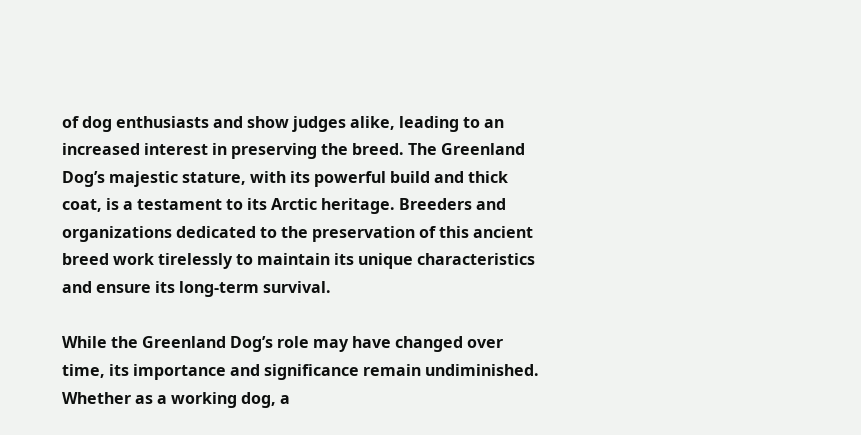of dog enthusiasts and show judges alike, leading to an increased interest in preserving the breed. The Greenland Dog’s majestic stature, with its powerful build and thick coat, is a testament to its Arctic heritage. Breeders and organizations dedicated to the preservation of this ancient breed work tirelessly to maintain its unique characteristics and ensure its long-term survival.

While the Greenland Dog’s role may have changed over time, its importance and significance remain undiminished. Whether as a working dog, a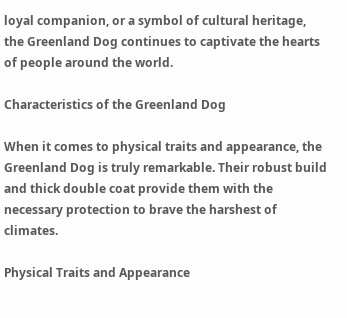loyal companion, or a symbol of cultural heritage, the Greenland Dog continues to captivate the hearts of people around the world.

Characteristics of the Greenland Dog

When it comes to physical traits and appearance, the Greenland Dog is truly remarkable. Their robust build and thick double coat provide them with the necessary protection to brave the harshest of climates.

Physical Traits and Appearance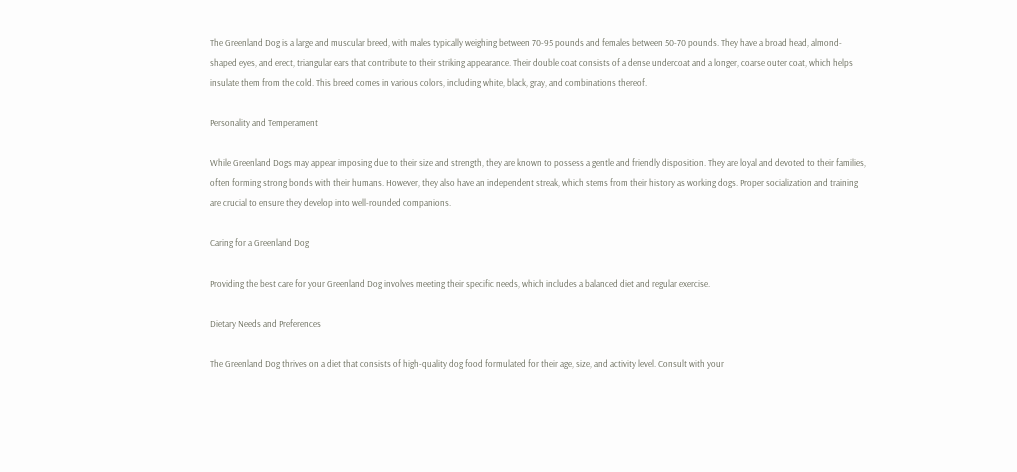The Greenland Dog is a large and muscular breed, with males typically weighing between 70-95 pounds and females between 50-70 pounds. They have a broad head, almond-shaped eyes, and erect, triangular ears that contribute to their striking appearance. Their double coat consists of a dense undercoat and a longer, coarse outer coat, which helps insulate them from the cold. This breed comes in various colors, including white, black, gray, and combinations thereof.

Personality and Temperament

While Greenland Dogs may appear imposing due to their size and strength, they are known to possess a gentle and friendly disposition. They are loyal and devoted to their families, often forming strong bonds with their humans. However, they also have an independent streak, which stems from their history as working dogs. Proper socialization and training are crucial to ensure they develop into well-rounded companions.

Caring for a Greenland Dog

Providing the best care for your Greenland Dog involves meeting their specific needs, which includes a balanced diet and regular exercise.

Dietary Needs and Preferences

The Greenland Dog thrives on a diet that consists of high-quality dog food formulated for their age, size, and activity level. Consult with your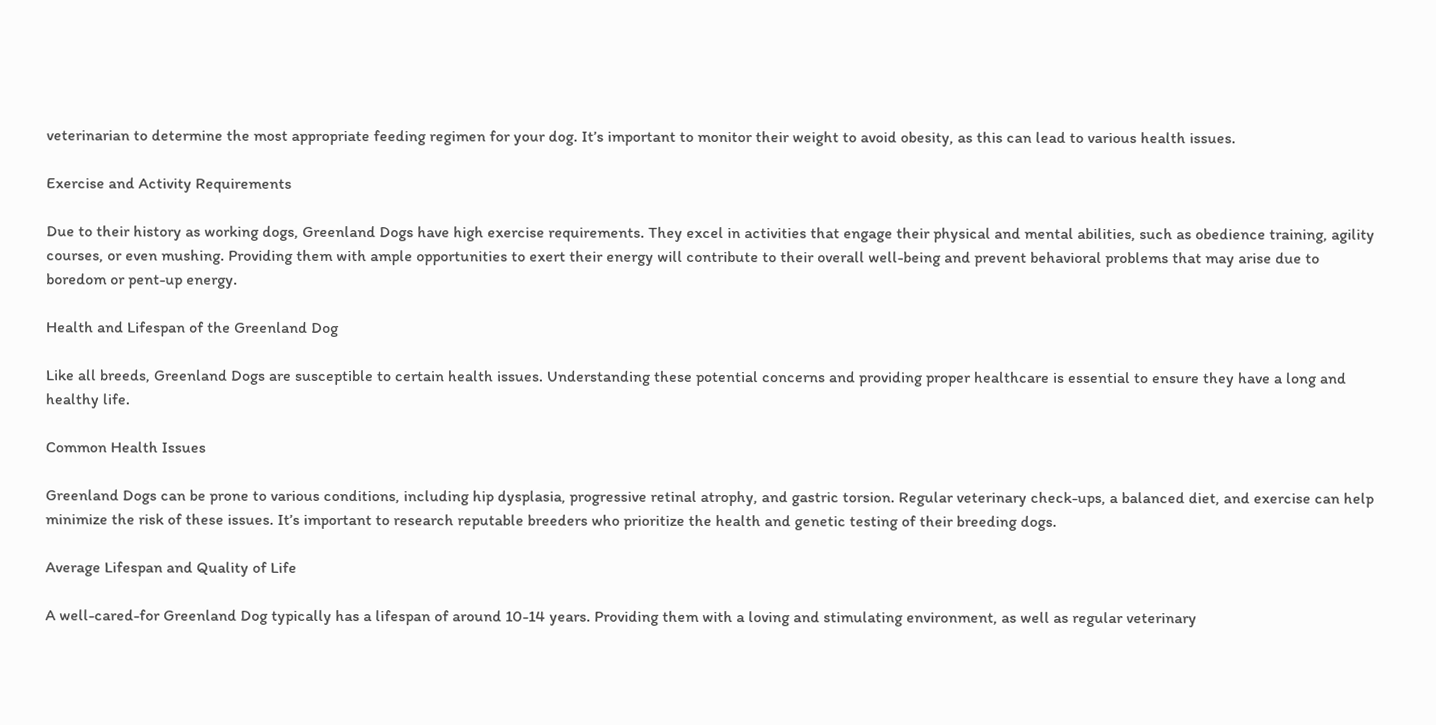veterinarian to determine the most appropriate feeding regimen for your dog. It’s important to monitor their weight to avoid obesity, as this can lead to various health issues.

Exercise and Activity Requirements

Due to their history as working dogs, Greenland Dogs have high exercise requirements. They excel in activities that engage their physical and mental abilities, such as obedience training, agility courses, or even mushing. Providing them with ample opportunities to exert their energy will contribute to their overall well-being and prevent behavioral problems that may arise due to boredom or pent-up energy.

Health and Lifespan of the Greenland Dog

Like all breeds, Greenland Dogs are susceptible to certain health issues. Understanding these potential concerns and providing proper healthcare is essential to ensure they have a long and healthy life.

Common Health Issues

Greenland Dogs can be prone to various conditions, including hip dysplasia, progressive retinal atrophy, and gastric torsion. Regular veterinary check-ups, a balanced diet, and exercise can help minimize the risk of these issues. It’s important to research reputable breeders who prioritize the health and genetic testing of their breeding dogs.

Average Lifespan and Quality of Life

A well-cared-for Greenland Dog typically has a lifespan of around 10-14 years. Providing them with a loving and stimulating environment, as well as regular veterinary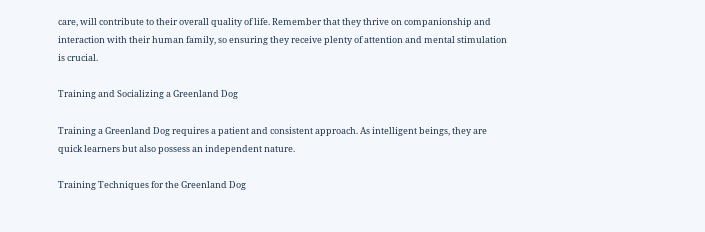care, will contribute to their overall quality of life. Remember that they thrive on companionship and interaction with their human family, so ensuring they receive plenty of attention and mental stimulation is crucial.

Training and Socializing a Greenland Dog

Training a Greenland Dog requires a patient and consistent approach. As intelligent beings, they are quick learners but also possess an independent nature.

Training Techniques for the Greenland Dog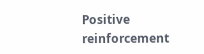Positive reinforcement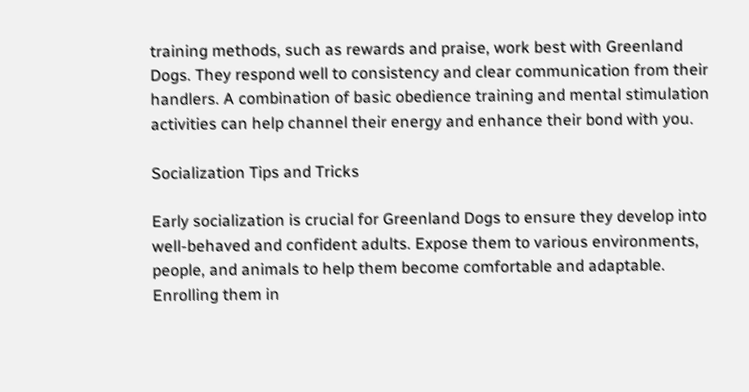training methods, such as rewards and praise, work best with Greenland Dogs. They respond well to consistency and clear communication from their handlers. A combination of basic obedience training and mental stimulation activities can help channel their energy and enhance their bond with you.

Socialization Tips and Tricks

Early socialization is crucial for Greenland Dogs to ensure they develop into well-behaved and confident adults. Expose them to various environments, people, and animals to help them become comfortable and adaptable. Enrolling them in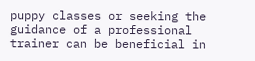puppy classes or seeking the guidance of a professional trainer can be beneficial in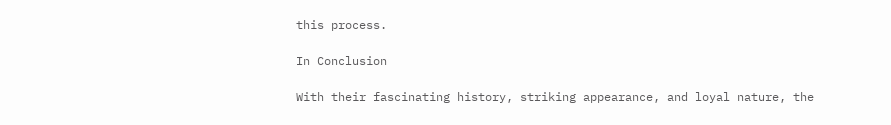this process.

In Conclusion

With their fascinating history, striking appearance, and loyal nature, the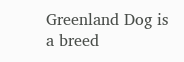Greenland Dog is a breed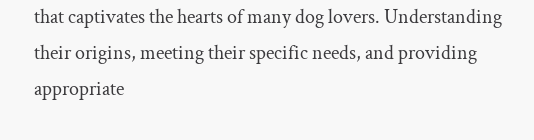that captivates the hearts of many dog lovers. Understanding their origins, meeting their specific needs, and providing appropriate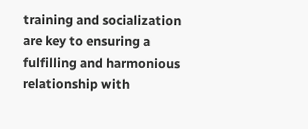training and socialization are key to ensuring a fulfilling and harmonious relationship with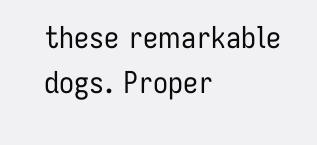these remarkable dogs. Proper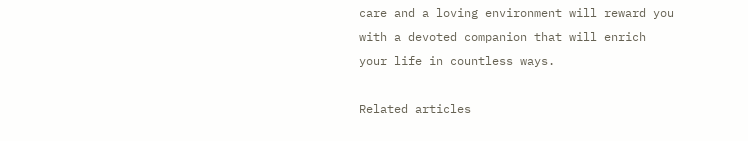care and a loving environment will reward you with a devoted companion that will enrich your life in countless ways.

Related articles